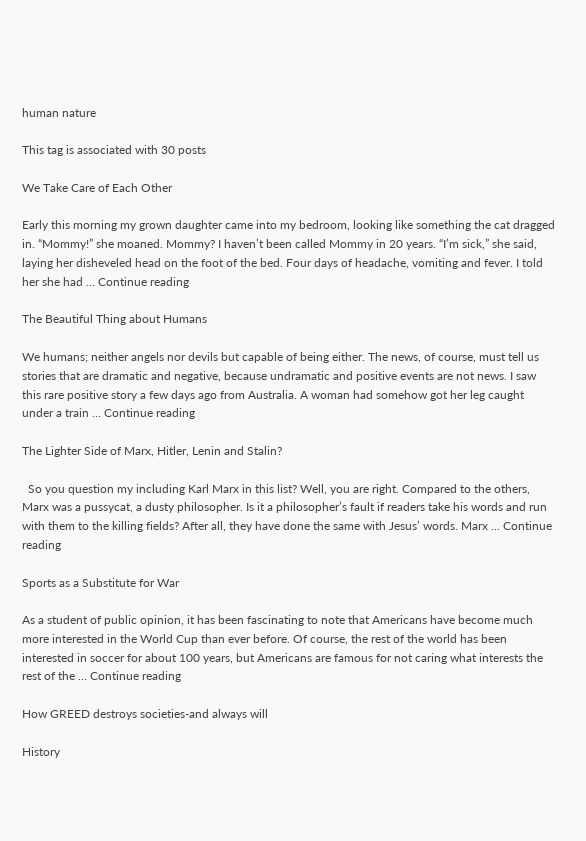human nature

This tag is associated with 30 posts

We Take Care of Each Other

Early this morning my grown daughter came into my bedroom, looking like something the cat dragged in. “Mommy!” she moaned. Mommy? I haven’t been called Mommy in 20 years. “I’m sick,” she said, laying her disheveled head on the foot of the bed. Four days of headache, vomiting and fever. I told her she had … Continue reading

The Beautiful Thing about Humans

We humans; neither angels nor devils but capable of being either. The news, of course, must tell us stories that are dramatic and negative, because undramatic and positive events are not news. I saw this rare positive story a few days ago from Australia. A woman had somehow got her leg caught under a train … Continue reading

The Lighter Side of Marx, Hitler, Lenin and Stalin?

  So you question my including Karl Marx in this list? Well, you are right. Compared to the others, Marx was a pussycat, a dusty philosopher. Is it a philosopher’s fault if readers take his words and run with them to the killing fields? After all, they have done the same with Jesus’ words. Marx … Continue reading

Sports as a Substitute for War

As a student of public opinion, it has been fascinating to note that Americans have become much more interested in the World Cup than ever before. Of course, the rest of the world has been interested in soccer for about 100 years, but Americans are famous for not caring what interests the rest of the … Continue reading

How GREED destroys societies-and always will

History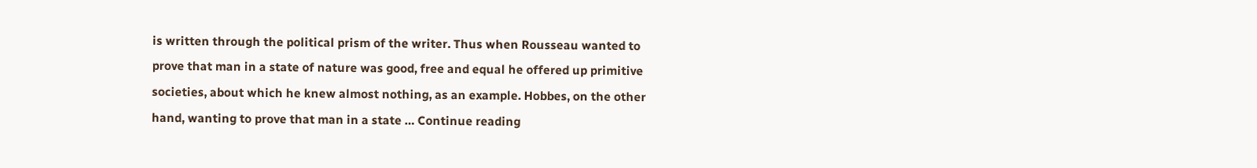is written through the political prism of the writer. Thus when Rousseau wanted to prove that man in a state of nature was good, free and equal he offered up primitive societies, about which he knew almost nothing, as an example. Hobbes, on the other hand, wanting to prove that man in a state … Continue reading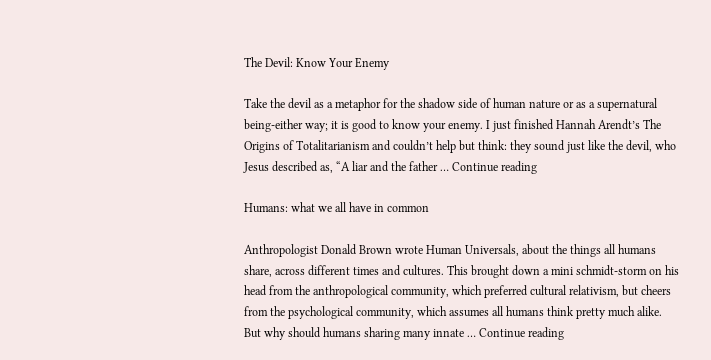The Devil: Know Your Enemy

Take the devil as a metaphor for the shadow side of human nature or as a supernatural being-either way; it is good to know your enemy. I just finished Hannah Arendt’s The Origins of Totalitarianism and couldn’t help but think: they sound just like the devil, who Jesus described as, “A liar and the father … Continue reading

Humans: what we all have in common

Anthropologist Donald Brown wrote Human Universals, about the things all humans share, across different times and cultures. This brought down a mini schmidt-storm on his head from the anthropological community, which preferred cultural relativism, but cheers from the psychological community, which assumes all humans think pretty much alike. But why should humans sharing many innate … Continue reading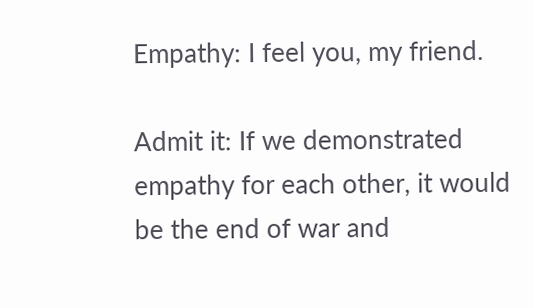Empathy: I feel you, my friend.

Admit it: If we demonstrated empathy for each other, it would be the end of war and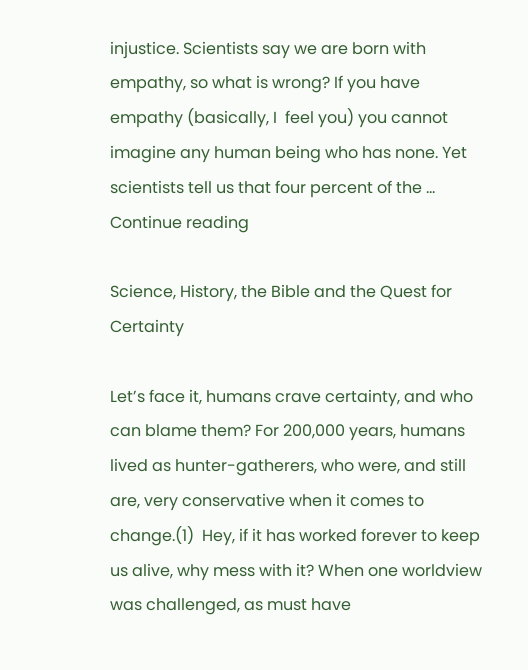injustice. Scientists say we are born with empathy, so what is wrong? If you have empathy (basically, I  feel you) you cannot imagine any human being who has none. Yet scientists tell us that four percent of the … Continue reading

Science, History, the Bible and the Quest for Certainty

Let’s face it, humans crave certainty, and who can blame them? For 200,000 years, humans lived as hunter-gatherers, who were, and still are, very conservative when it comes to change.(1)  Hey, if it has worked forever to keep us alive, why mess with it? When one worldview was challenged, as must have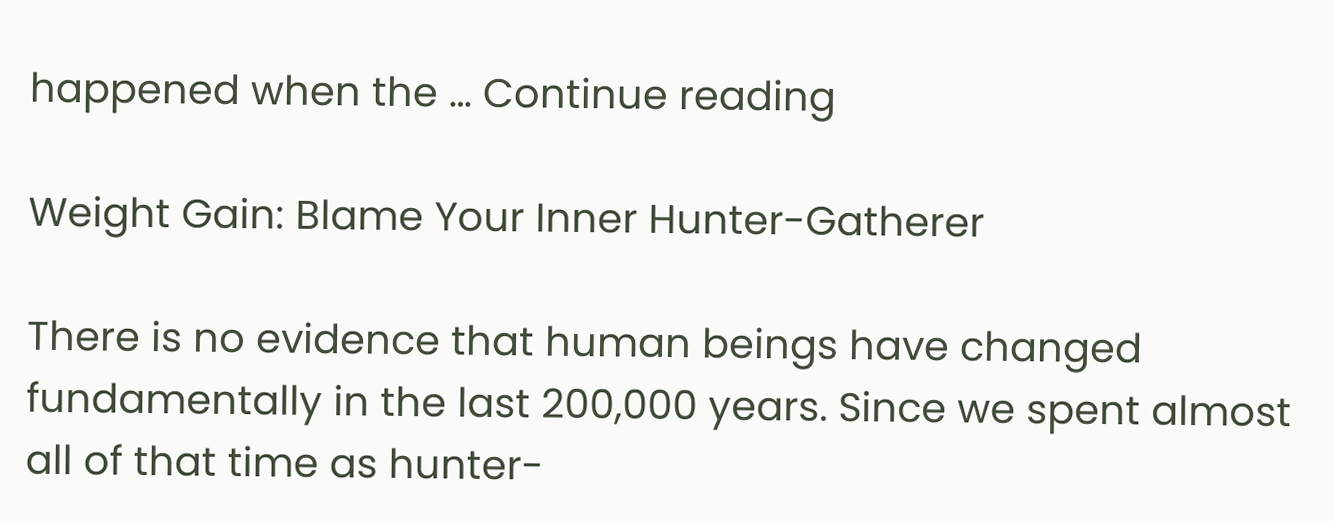happened when the … Continue reading

Weight Gain: Blame Your Inner Hunter-Gatherer

There is no evidence that human beings have changed fundamentally in the last 200,000 years. Since we spent almost all of that time as hunter-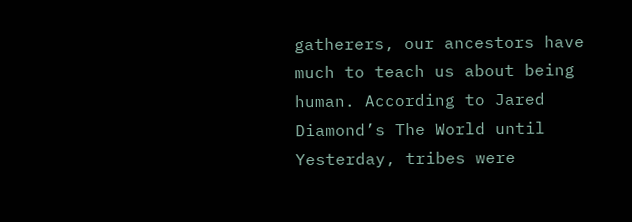gatherers, our ancestors have much to teach us about being human. According to Jared Diamond’s The World until Yesterday, tribes were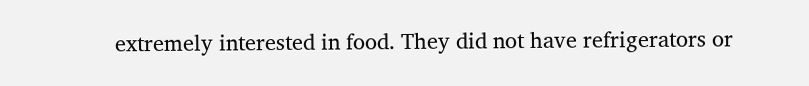extremely interested in food. They did not have refrigerators or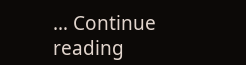… Continue reading